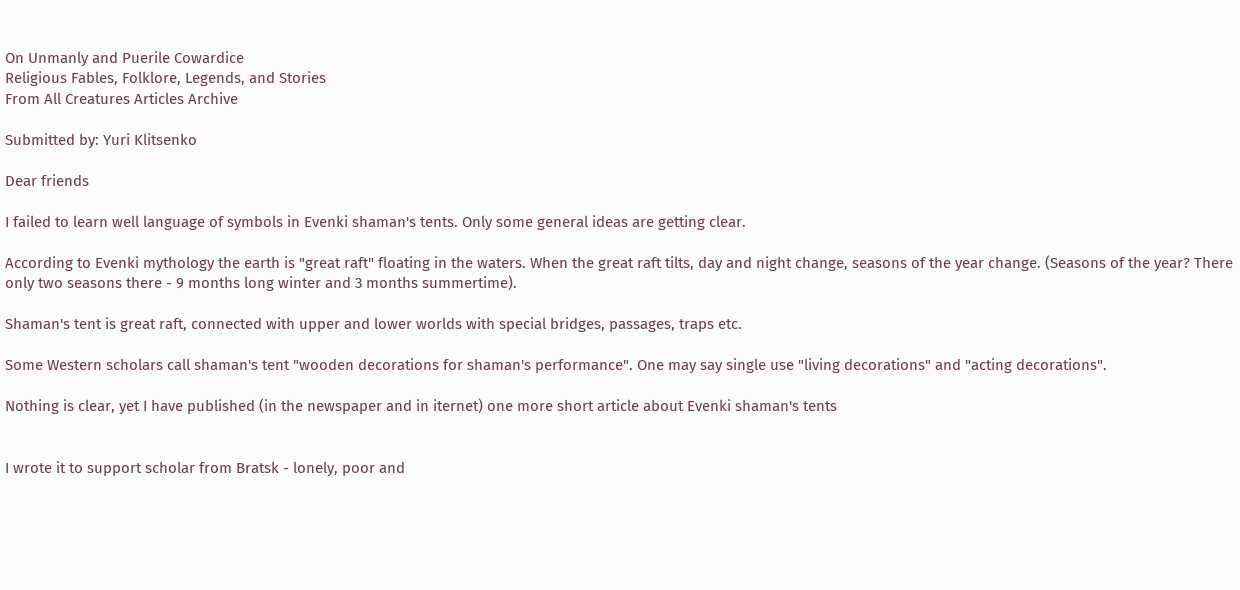On Unmanly and Puerile Cowardice
Religious Fables, Folklore, Legends, and Stories
From All Creatures Articles Archive

Submitted by: Yuri Klitsenko

Dear friends

I failed to learn well language of symbols in Evenki shaman's tents. Only some general ideas are getting clear.

According to Evenki mythology the earth is "great raft" floating in the waters. When the great raft tilts, day and night change, seasons of the year change. (Seasons of the year? There only two seasons there - 9 months long winter and 3 months summertime).

Shaman's tent is great raft, connected with upper and lower worlds with special bridges, passages, traps etc.

Some Western scholars call shaman's tent "wooden decorations for shaman's performance". One may say single use "living decorations" and "acting decorations".

Nothing is clear, yet I have published (in the newspaper and in iternet) one more short article about Evenki shaman's tents


I wrote it to support scholar from Bratsk - lonely, poor and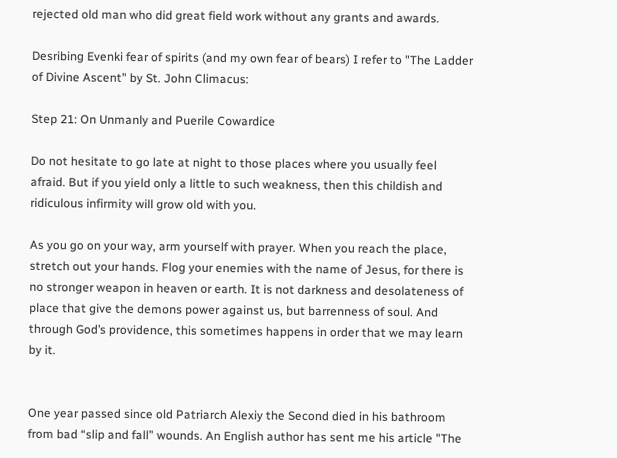rejected old man who did great field work without any grants and awards.

Desribing Evenki fear of spirits (and my own fear of bears) I refer to "The Ladder of Divine Ascent" by St. John Climacus:

Step 21: On Unmanly and Puerile Cowardice

Do not hesitate to go late at night to those places where you usually feel afraid. But if you yield only a little to such weakness, then this childish and ridiculous infirmity will grow old with you.

As you go on your way, arm yourself with prayer. When you reach the place, stretch out your hands. Flog your enemies with the name of Jesus, for there is no stronger weapon in heaven or earth. It is not darkness and desolateness of place that give the demons power against us, but barrenness of soul. And through God’s providence, this sometimes happens in order that we may learn by it.


One year passed since old Patriarch Alexiy the Second died in his bathroom from bad “slip and fall” wounds. An English author has sent me his article "The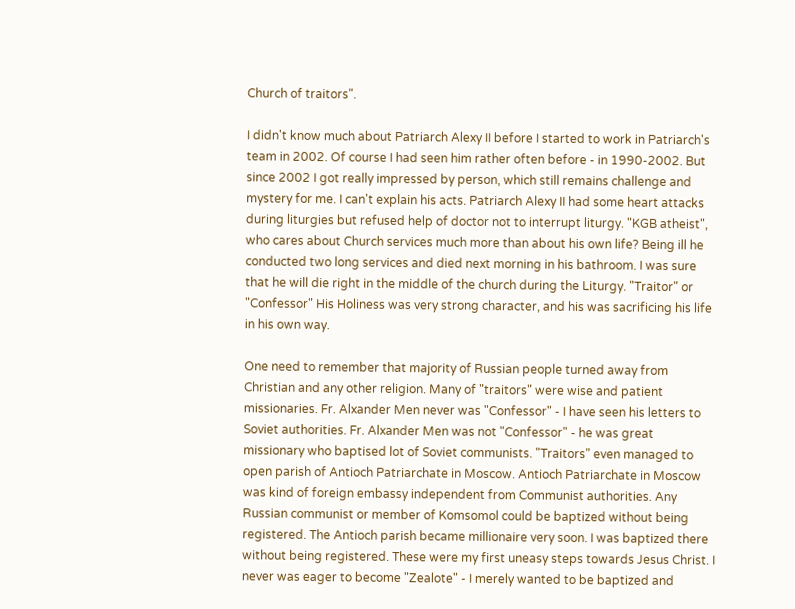Church of traitors".

I didn't know much about Patriarch Alexy II before I started to work in Patriarch's team in 2002. Of course I had seen him rather often before - in 1990-2002. But since 2002 I got really impressed by person, which still remains challenge and mystery for me. I can't explain his acts. Patriarch Alexy II had some heart attacks during liturgies but refused help of doctor not to interrupt liturgy. "KGB atheist", who cares about Church services much more than about his own life? Being ill he conducted two long services and died next morning in his bathroom. I was sure that he will die right in the middle of the church during the Liturgy. "Traitor" or "Confessor" His Holiness was very strong character, and his was sacrificing his life in his own way.

One need to remember that majority of Russian people turned away from Christian and any other religion. Many of "traitors" were wise and patient missionaries. Fr. Alxander Men never was "Confessor" - I have seen his letters to Soviet authorities. Fr. Alxander Men was not "Confessor" - he was great missionary who baptised lot of Soviet communists. "Traitors" even managed to open parish of Antioch Patriarchate in Moscow. Antioch Patriarchate in Moscow was kind of foreign embassy independent from Communist authorities. Any Russian communist or member of Komsomol could be baptized without being registered. The Antioch parish became millionaire very soon. I was baptized there without being registered. These were my first uneasy steps towards Jesus Christ. I never was eager to become "Zealote" - I merely wanted to be baptized and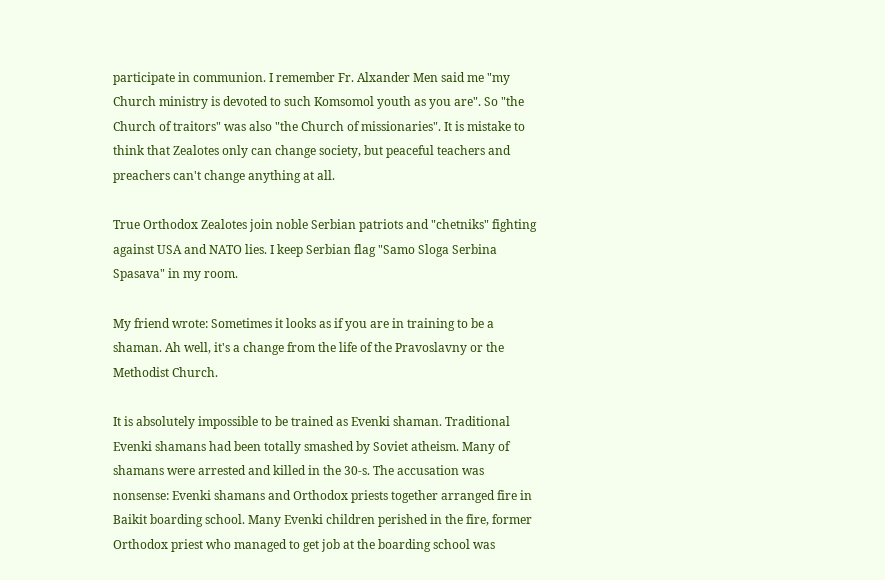participate in communion. I remember Fr. Alxander Men said me "my Church ministry is devoted to such Komsomol youth as you are". So "the Church of traitors" was also "the Church of missionaries". It is mistake to think that Zealotes only can change society, but peaceful teachers and preachers can't change anything at all.

True Orthodox Zealotes join noble Serbian patriots and "chetniks" fighting against USA and NATO lies. I keep Serbian flag "Samo Sloga Serbina Spasava" in my room.

My friend wrote: Sometimes it looks as if you are in training to be a shaman. Ah well, it's a change from the life of the Pravoslavny or the Methodist Church.

It is absolutely impossible to be trained as Evenki shaman. Traditional Evenki shamans had been totally smashed by Soviet atheism. Many of shamans were arrested and killed in the 30-s. The accusation was nonsense: Evenki shamans and Orthodox priests together arranged fire in Baikit boarding school. Many Evenki children perished in the fire, former Orthodox priest who managed to get job at the boarding school was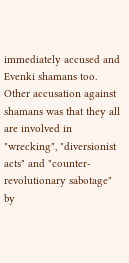immediately accused and Evenki shamans too. Other accusation against shamans was that they all are involved in "wrecking", "diversionist acts" and "counter-revolutionary sabotage" by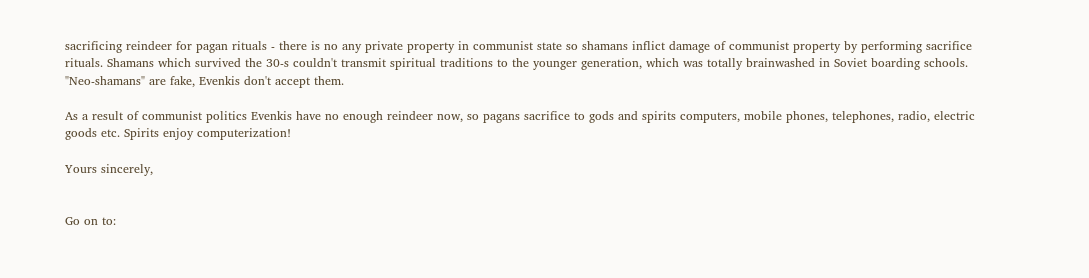sacrificing reindeer for pagan rituals - there is no any private property in communist state so shamans inflict damage of communist property by performing sacrifice rituals. Shamans which survived the 30-s couldn't transmit spiritual traditions to the younger generation, which was totally brainwashed in Soviet boarding schools. "Neo-shamans" are fake, Evenkis don't accept them.

As a result of communist politics Evenkis have no enough reindeer now, so pagans sacrifice to gods and spirits computers, mobile phones, telephones, radio, electric goods etc. Spirits enjoy computerization!

Yours sincerely,


Go on to: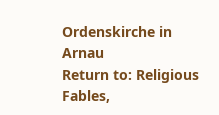Ordenskirche in Arnau
Return to: Religious Fables,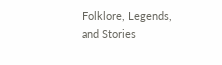Folklore, Legends, and Stories